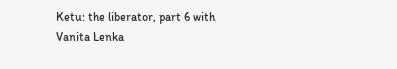Ketu: the liberator, part 6 with Vanita Lenka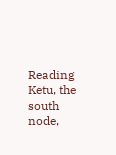Reading Ketu, the south node,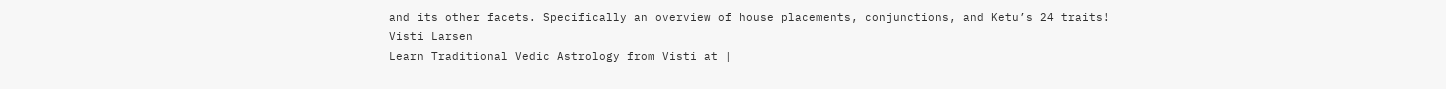and its other facets. Specifically an overview of house placements, conjunctions, and Ketu’s 24 traits!
Visti Larsen
Learn Traditional Vedic Astrology from Visti at |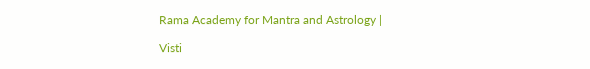Rama Academy for Mantra and Astrology |

Visti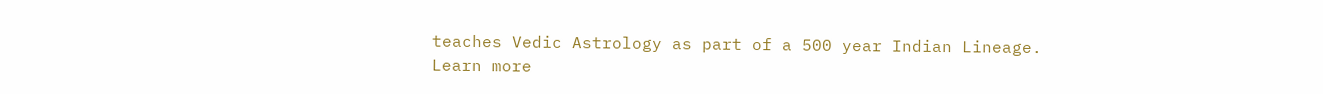teaches Vedic Astrology as part of a 500 year Indian Lineage.
Learn more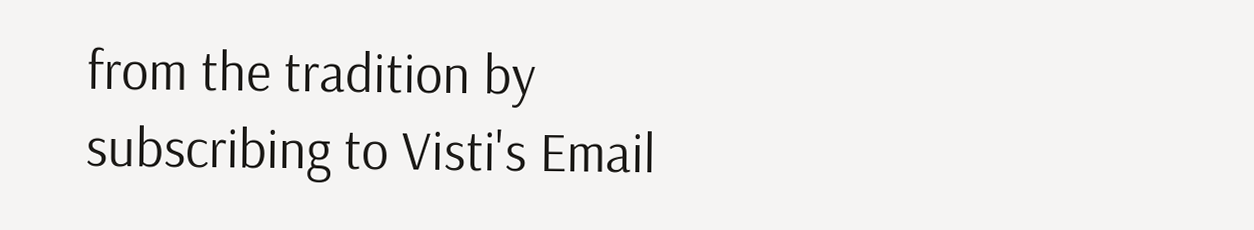from the tradition by subscribing to Visti's Email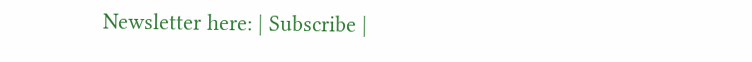Newsletter here: | Subscribe |